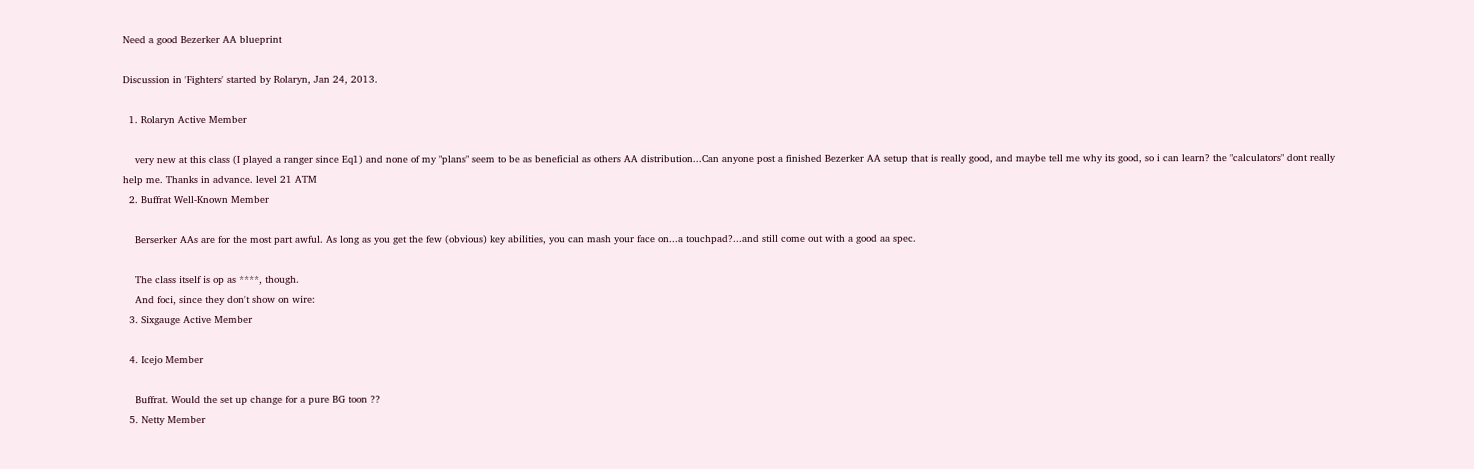Need a good Bezerker AA blueprint

Discussion in 'Fighters' started by Rolaryn, Jan 24, 2013.

  1. Rolaryn Active Member

    very new at this class (I played a ranger since Eq1) and none of my "plans" seem to be as beneficial as others AA distribution...Can anyone post a finished Bezerker AA setup that is really good, and maybe tell me why its good, so i can learn? the "calculators" dont really help me. Thanks in advance. level 21 ATM
  2. Buffrat Well-Known Member

    Berserker AAs are for the most part awful. As long as you get the few (obvious) key abilities, you can mash your face on...a touchpad?...and still come out with a good aa spec.

    The class itself is op as ****, though.
    And foci, since they don't show on wire:
  3. Sixgauge Active Member

  4. Icejo Member

    Buffrat. Would the set up change for a pure BG toon ??
  5. Netty Member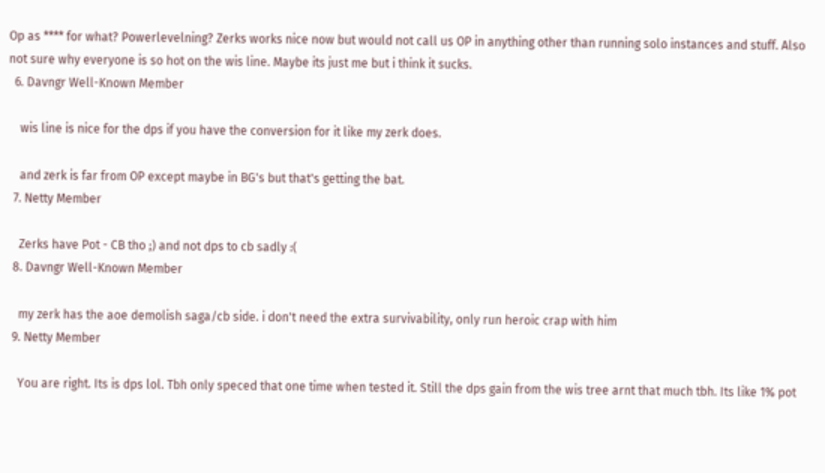Op as **** for what? Powerlevelning? Zerks works nice now but would not call us OP in anything other than running solo instances and stuff. Also not sure why everyone is so hot on the wis line. Maybe its just me but i think it sucks.
  6. Davngr Well-Known Member

    wis line is nice for the dps if you have the conversion for it like my zerk does.

    and zerk is far from OP except maybe in BG's but that's getting the bat.
  7. Netty Member

    Zerks have Pot - CB tho ;) and not dps to cb sadly :(
  8. Davngr Well-Known Member

    my zerk has the aoe demolish saga/cb side. i don't need the extra survivability, only run heroic crap with him
  9. Netty Member

    You are right. Its is dps lol. Tbh only speced that one time when tested it. Still the dps gain from the wis tree arnt that much tbh. Its like 1% pot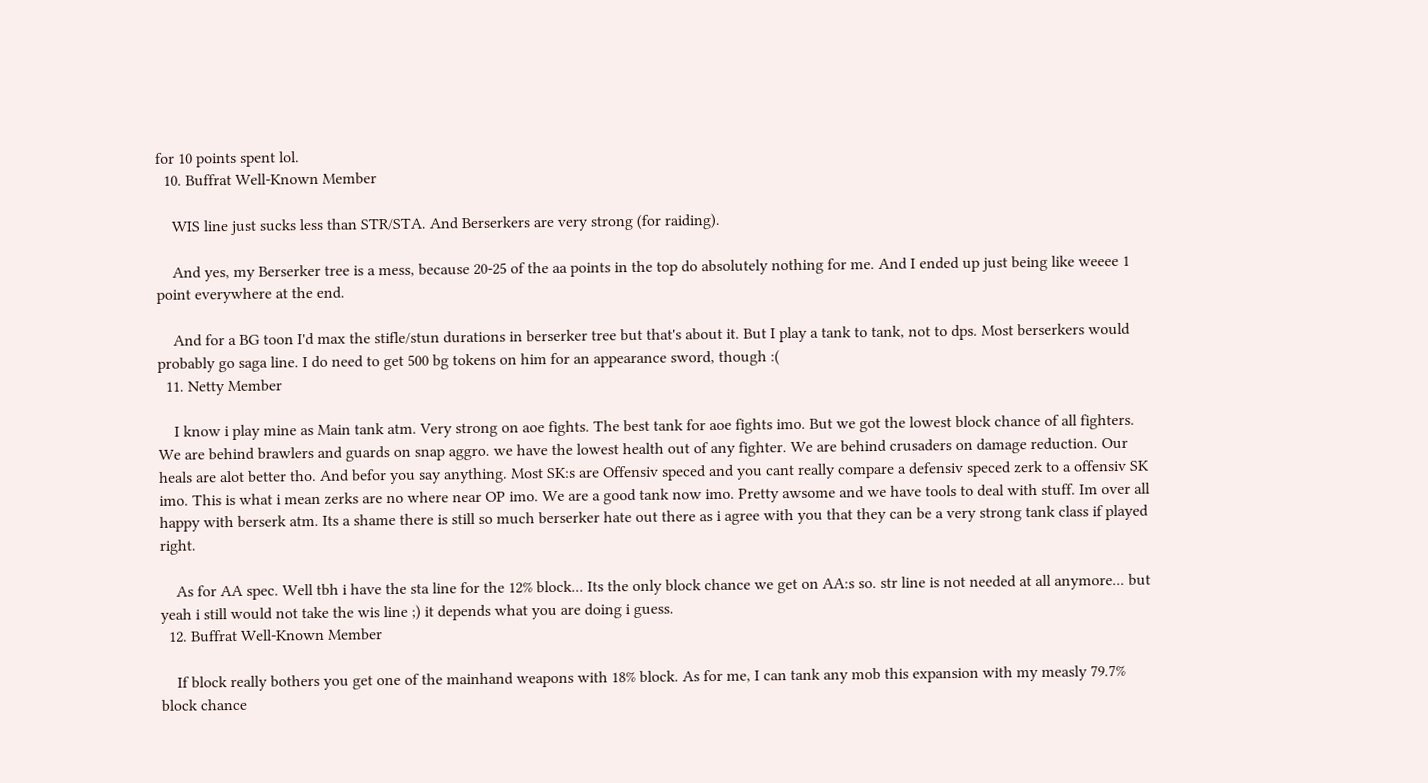for 10 points spent lol.
  10. Buffrat Well-Known Member

    WIS line just sucks less than STR/STA. And Berserkers are very strong (for raiding).

    And yes, my Berserker tree is a mess, because 20-25 of the aa points in the top do absolutely nothing for me. And I ended up just being like weeee 1 point everywhere at the end.

    And for a BG toon I'd max the stifle/stun durations in berserker tree but that's about it. But I play a tank to tank, not to dps. Most berserkers would probably go saga line. I do need to get 500 bg tokens on him for an appearance sword, though :(
  11. Netty Member

    I know i play mine as Main tank atm. Very strong on aoe fights. The best tank for aoe fights imo. But we got the lowest block chance of all fighters. We are behind brawlers and guards on snap aggro. we have the lowest health out of any fighter. We are behind crusaders on damage reduction. Our heals are alot better tho. And befor you say anything. Most SK:s are Offensiv speced and you cant really compare a defensiv speced zerk to a offensiv SK imo. This is what i mean zerks are no where near OP imo. We are a good tank now imo. Pretty awsome and we have tools to deal with stuff. Im over all happy with berserk atm. Its a shame there is still so much berserker hate out there as i agree with you that they can be a very strong tank class if played right.

    As for AA spec. Well tbh i have the sta line for the 12% block... Its the only block chance we get on AA:s so. str line is not needed at all anymore... but yeah i still would not take the wis line ;) it depends what you are doing i guess.
  12. Buffrat Well-Known Member

    If block really bothers you get one of the mainhand weapons with 18% block. As for me, I can tank any mob this expansion with my measly 79.7% block chance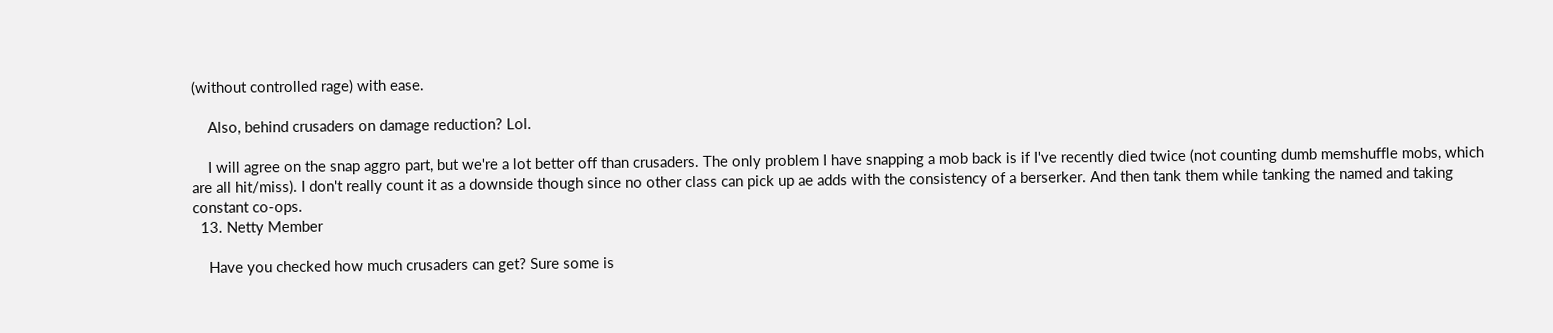(without controlled rage) with ease.

    Also, behind crusaders on damage reduction? Lol.

    I will agree on the snap aggro part, but we're a lot better off than crusaders. The only problem I have snapping a mob back is if I've recently died twice (not counting dumb memshuffle mobs, which are all hit/miss). I don't really count it as a downside though since no other class can pick up ae adds with the consistency of a berserker. And then tank them while tanking the named and taking constant co-ops.
  13. Netty Member

    Have you checked how much crusaders can get? Sure some is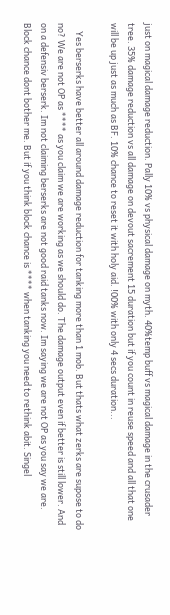just on magical damage reduction. Pally 10% vs physical damage on myth. 40%temp buff vs magical damage in the crusader tree. 35% damage reduction vs all damage on devout sacrement 15 duration but if you count in reuse speed and all that one will be up just as much as BF. 10% chance to reset it with holy aid. !00% with only 4 secs duration...

    Yes berserks have better all around damage reduction for tanking more than 1 mob. But thats what zerks are supose to do no? We are not OP as **** as you claim we are working as we should do. The damage output even if better is still lower. And on a defensiv berserk. Im not claiming berserks are not good raid tanks now. Im saying we are not OP as you say we are. Block chance dont bother me. But if you think block chance is **** when tanking you need to rethink abit. Singel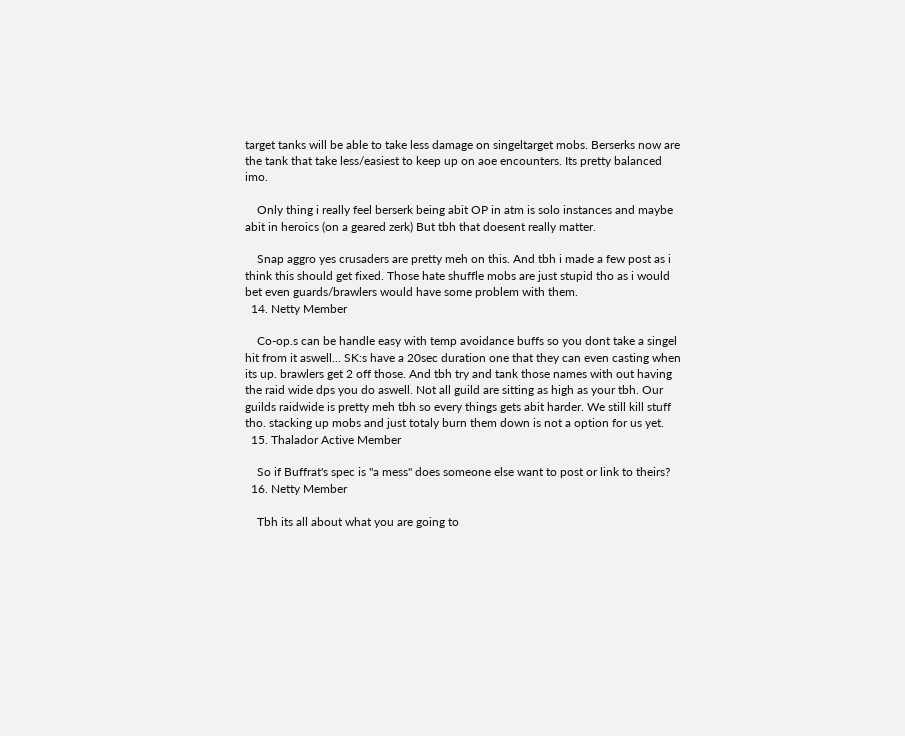target tanks will be able to take less damage on singeltarget mobs. Berserks now are the tank that take less/easiest to keep up on aoe encounters. Its pretty balanced imo.

    Only thing i really feel berserk being abit OP in atm is solo instances and maybe abit in heroics (on a geared zerk) But tbh that doesent really matter.

    Snap aggro yes crusaders are pretty meh on this. And tbh i made a few post as i think this should get fixed. Those hate shuffle mobs are just stupid tho as i would bet even guards/brawlers would have some problem with them.
  14. Netty Member

    Co-op.s can be handle easy with temp avoidance buffs so you dont take a singel hit from it aswell... SK:s have a 20sec duration one that they can even casting when its up. brawlers get 2 off those. And tbh try and tank those names with out having the raid wide dps you do aswell. Not all guild are sitting as high as your tbh. Our guilds raidwide is pretty meh tbh so every things gets abit harder. We still kill stuff tho. stacking up mobs and just totaly burn them down is not a option for us yet.
  15. Thalador Active Member

    So if Buffrat's spec is "a mess" does someone else want to post or link to theirs?
  16. Netty Member

    Tbh its all about what you are going to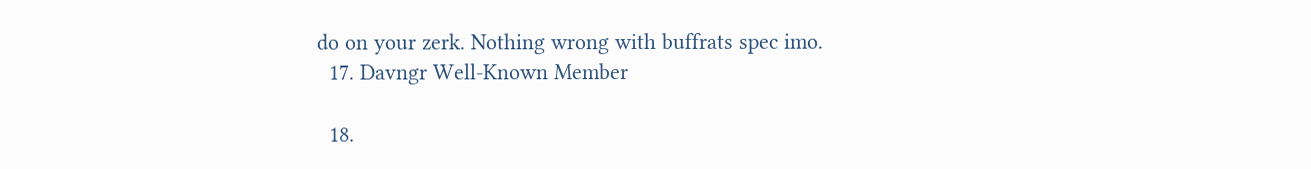do on your zerk. Nothing wrong with buffrats spec imo.
  17. Davngr Well-Known Member

  18.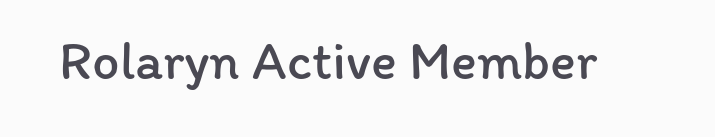Rolaryn Active Member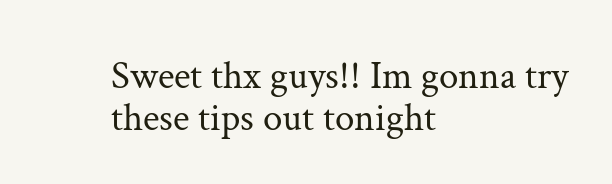Sweet thx guys!! Im gonna try these tips out tonight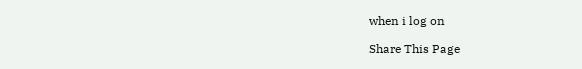when i log on

Share This Page